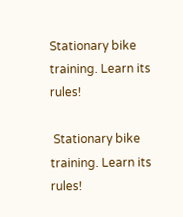Stationary bike training. Learn its rules!

 Stationary bike training. Learn its rules!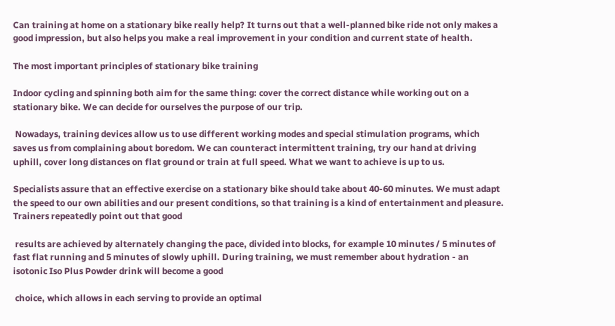Can training at home on a stationary bike really help? It turns out that a well-planned bike ride not only makes a good impression, but also helps you make a real improvement in your condition and current state of health.

The most important principles of stationary bike training

Indoor cycling and spinning both aim for the same thing: cover the correct distance while working out on a stationary bike. We can decide for ourselves the purpose of our trip.

 Nowadays, training devices allow us to use different working modes and special stimulation programs, which saves us from complaining about boredom. We can counteract intermittent training, try our hand at driving uphill, cover long distances on flat ground or train at full speed. What we want to achieve is up to us.

Specialists assure that an effective exercise on a stationary bike should take about 40-60 minutes. We must adapt the speed to our own abilities and our present conditions, so that training is a kind of entertainment and pleasure. Trainers repeatedly point out that good

 results are achieved by alternately changing the pace, divided into blocks, for example 10 minutes / 5 minutes of fast flat running and 5 minutes of slowly uphill. During training, we must remember about hydration - an isotonic Iso Plus Powder drink will become a good

 choice, which allows in each serving to provide an optimal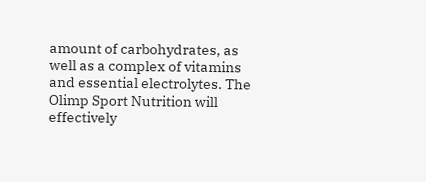amount of carbohydrates, as well as a complex of vitamins and essential electrolytes. The Olimp Sport Nutrition will effectively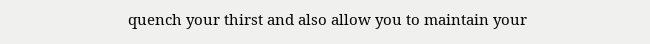quench your thirst and also allow you to maintain your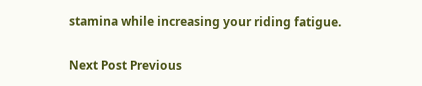stamina while increasing your riding fatigue.

Next Post Previous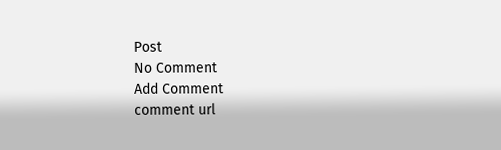Post
No Comment
Add Comment
comment url